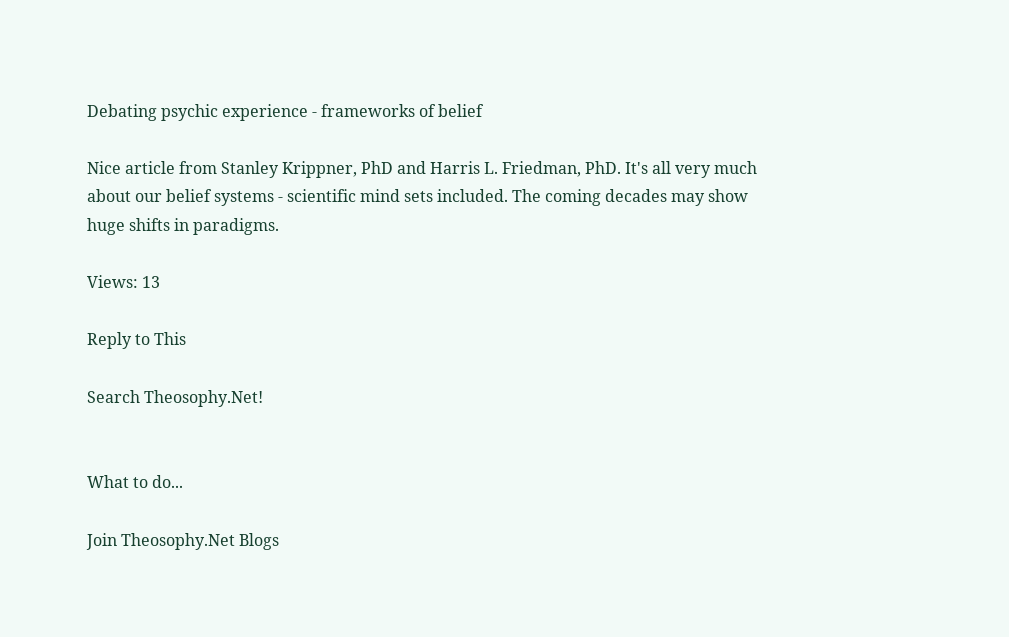Debating psychic experience - frameworks of belief

Nice article from Stanley Krippner, PhD and Harris L. Friedman, PhD. It's all very much about our belief systems - scientific mind sets included. The coming decades may show huge shifts in paradigms.

Views: 13

Reply to This

Search Theosophy.Net!


What to do...

Join Theosophy.Net Blogs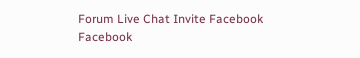Forum Live Chat Invite Facebook Facebook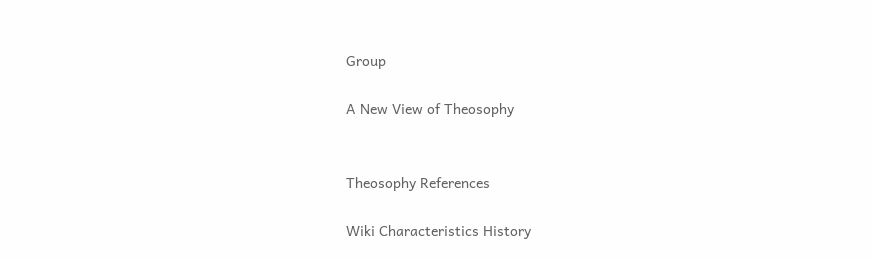Group

A New View of Theosophy


Theosophy References

Wiki Characteristics History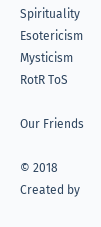Spirituality Esotericism Mysticism RotR ToS

Our Friends

© 2018   Created by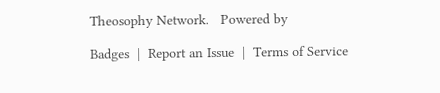Theosophy Network.   Powered by

Badges  |  Report an Issue  |  Terms of Service